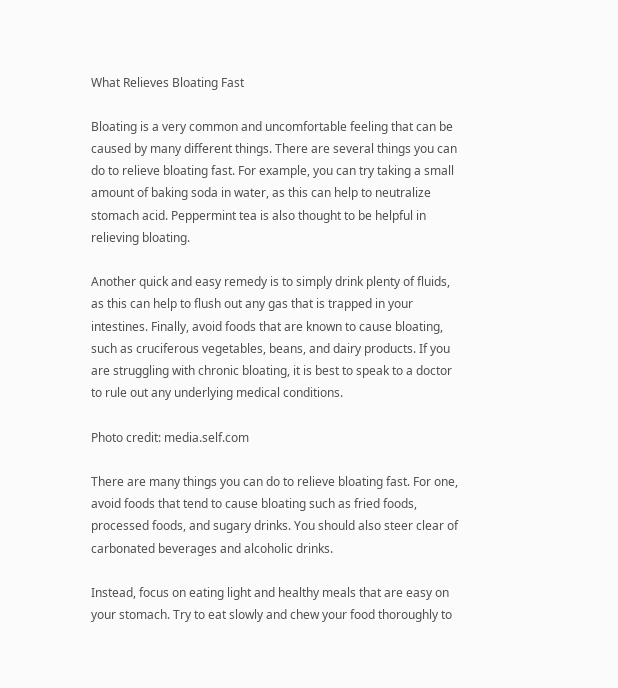What Relieves Bloating Fast

Bloating is a very common and uncomfortable feeling that can be caused by many different things. There are several things you can do to relieve bloating fast. For example, you can try taking a small amount of baking soda in water, as this can help to neutralize stomach acid. Peppermint tea is also thought to be helpful in relieving bloating.

Another quick and easy remedy is to simply drink plenty of fluids, as this can help to flush out any gas that is trapped in your intestines. Finally, avoid foods that are known to cause bloating, such as cruciferous vegetables, beans, and dairy products. If you are struggling with chronic bloating, it is best to speak to a doctor to rule out any underlying medical conditions.

Photo credit: media.self.com

There are many things you can do to relieve bloating fast. For one, avoid foods that tend to cause bloating such as fried foods, processed foods, and sugary drinks. You should also steer clear of carbonated beverages and alcoholic drinks.

Instead, focus on eating light and healthy meals that are easy on your stomach. Try to eat slowly and chew your food thoroughly to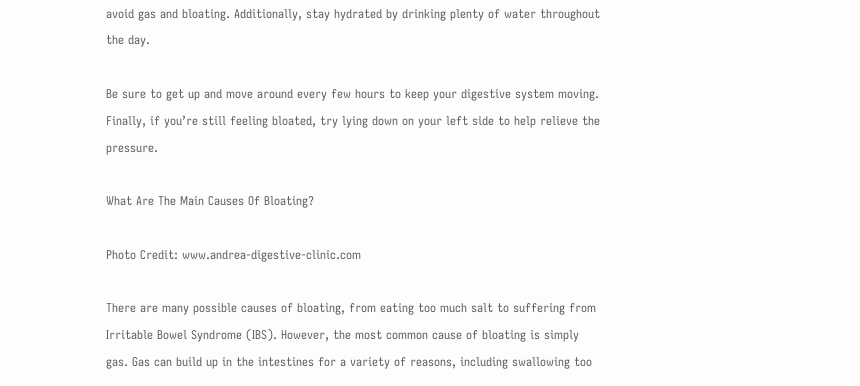avoid gas and bloating. Additionally, stay hydrated by drinking plenty of water throughout the day.

Be sure to get up and move around every few hours to keep your digestive system moving. Finally, if you’re still feeling bloated, try lying down on your left side to help relieve the pressure.

What Are The Main Causes Of Bloating?

Photo Credit: www.andrea-digestive-clinic.com

There are many possible causes of bloating, from eating too much salt to suffering from Irritable Bowel Syndrome (IBS). However, the most common cause of bloating is simply gas. Gas can build up in the intestines for a variety of reasons, including swallowing too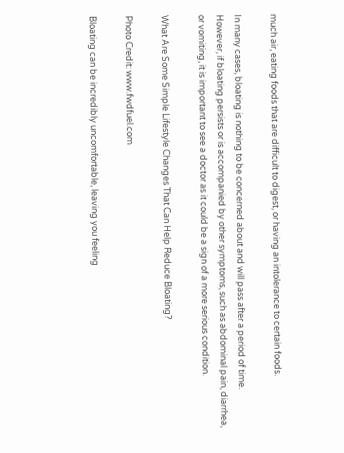much air, eating foods that are difficult to digest, or having an intolerance to certain foods.

In many cases, bloating is nothing to be concerned about and will pass after a period of time. However, if bloating persists or is accompanied by other symptoms, such as abdominal pain, diarrhea, or vomiting, it is important to see a doctor as it could be a sign of a more serious condition.

What Are Some Simple Lifestyle Changes That Can Help Reduce Bloating?

Photo Credit: www.fwdfuel.com

Bloating can be incredibly uncomfortable, leaving you feeling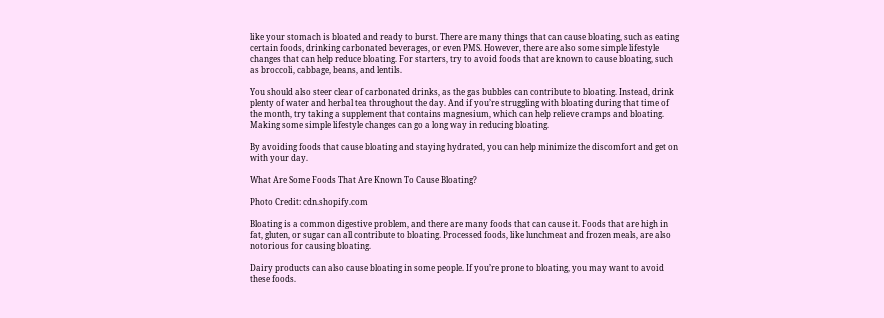like your stomach is bloated and ready to burst. There are many things that can cause bloating, such as eating certain foods, drinking carbonated beverages, or even PMS. However, there are also some simple lifestyle changes that can help reduce bloating. For starters, try to avoid foods that are known to cause bloating, such as broccoli, cabbage, beans, and lentils.

You should also steer clear of carbonated drinks, as the gas bubbles can contribute to bloating. Instead, drink plenty of water and herbal tea throughout the day. And if you’re struggling with bloating during that time of the month, try taking a supplement that contains magnesium, which can help relieve cramps and bloating. Making some simple lifestyle changes can go a long way in reducing bloating.

By avoiding foods that cause bloating and staying hydrated, you can help minimize the discomfort and get on with your day.

What Are Some Foods That Are Known To Cause Bloating?

Photo Credit: cdn.shopify.com

Bloating is a common digestive problem, and there are many foods that can cause it. Foods that are high in fat, gluten, or sugar can all contribute to bloating. Processed foods, like lunchmeat and frozen meals, are also notorious for causing bloating.

Dairy products can also cause bloating in some people. If you’re prone to bloating, you may want to avoid these foods.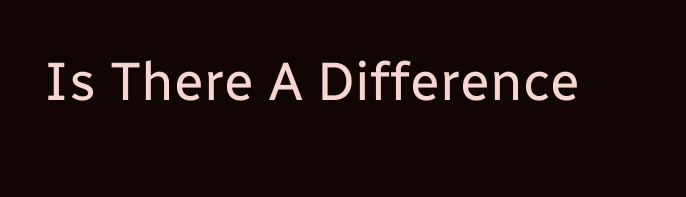Is There A Difference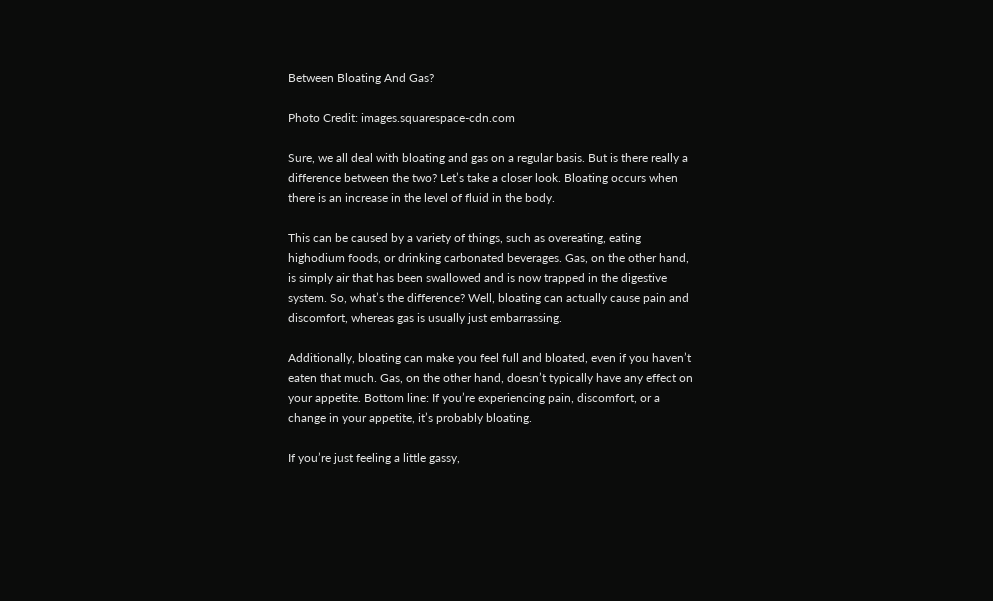Between Bloating And Gas?

Photo Credit: images.squarespace-cdn.com

Sure, we all deal with bloating and gas on a regular basis. But is there really a difference between the two? Let’s take a closer look. Bloating occurs when there is an increase in the level of fluid in the body.

This can be caused by a variety of things, such as overeating, eating highodium foods, or drinking carbonated beverages. Gas, on the other hand, is simply air that has been swallowed and is now trapped in the digestive system. So, what’s the difference? Well, bloating can actually cause pain and discomfort, whereas gas is usually just embarrassing.

Additionally, bloating can make you feel full and bloated, even if you haven’t eaten that much. Gas, on the other hand, doesn’t typically have any effect on your appetite. Bottom line: If you’re experiencing pain, discomfort, or a change in your appetite, it’s probably bloating.

If you’re just feeling a little gassy,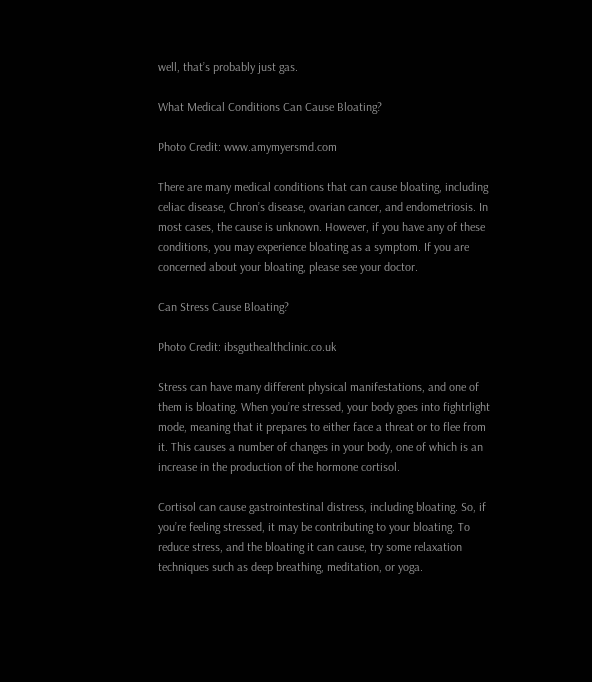well, that’s probably just gas.

What Medical Conditions Can Cause Bloating?

Photo Credit: www.amymyersmd.com

There are many medical conditions that can cause bloating, including celiac disease, Chron’s disease, ovarian cancer, and endometriosis. In most cases, the cause is unknown. However, if you have any of these conditions, you may experience bloating as a symptom. If you are concerned about your bloating, please see your doctor.

Can Stress Cause Bloating?

Photo Credit: ibsguthealthclinic.co.uk

Stress can have many different physical manifestations, and one of them is bloating. When you’re stressed, your body goes into fightrlight mode, meaning that it prepares to either face a threat or to flee from it. This causes a number of changes in your body, one of which is an increase in the production of the hormone cortisol.

Cortisol can cause gastrointestinal distress, including bloating. So, if you’re feeling stressed, it may be contributing to your bloating. To reduce stress, and the bloating it can cause, try some relaxation techniques such as deep breathing, meditation, or yoga.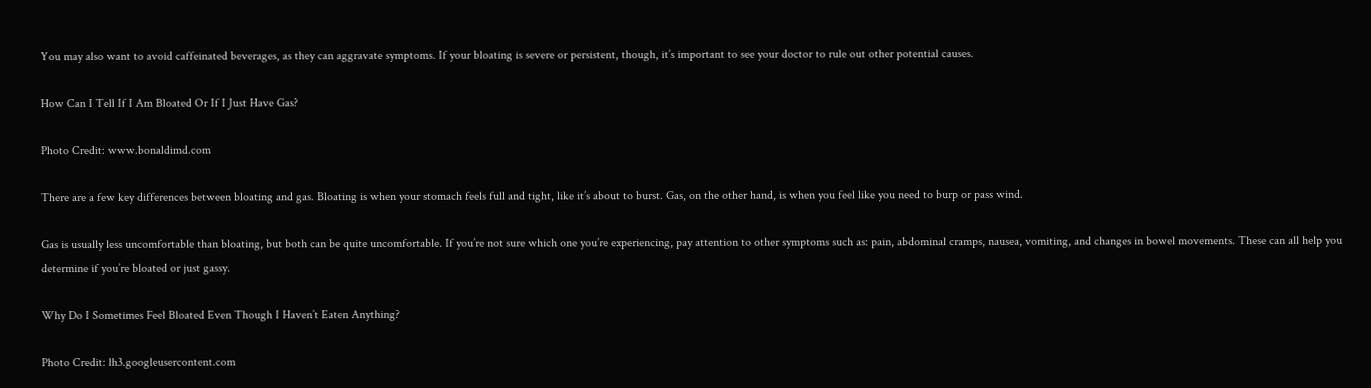You may also want to avoid caffeinated beverages, as they can aggravate symptoms. If your bloating is severe or persistent, though, it’s important to see your doctor to rule out other potential causes.

How Can I Tell If I Am Bloated Or If I Just Have Gas?

Photo Credit: www.bonaldimd.com

There are a few key differences between bloating and gas. Bloating is when your stomach feels full and tight, like it’s about to burst. Gas, on the other hand, is when you feel like you need to burp or pass wind.

Gas is usually less uncomfortable than bloating, but both can be quite uncomfortable. If you’re not sure which one you’re experiencing, pay attention to other symptoms such as: pain, abdominal cramps, nausea, vomiting, and changes in bowel movements. These can all help you determine if you’re bloated or just gassy.

Why Do I Sometimes Feel Bloated Even Though I Haven’t Eaten Anything?

Photo Credit: lh3.googleusercontent.com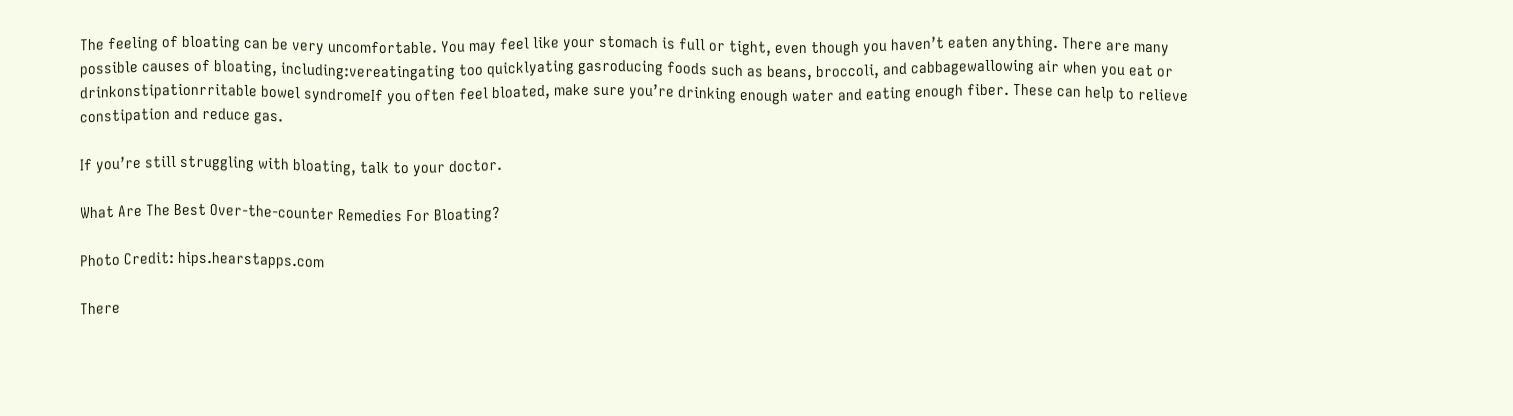The feeling of bloating can be very uncomfortable. You may feel like your stomach is full or tight, even though you haven’t eaten anything. There are many possible causes of bloating, including:vereatingating too quicklyating gasroducing foods such as beans, broccoli, and cabbagewallowing air when you eat or drinkonstipationrritable bowel syndromeIf you often feel bloated, make sure you’re drinking enough water and eating enough fiber. These can help to relieve constipation and reduce gas.

If you’re still struggling with bloating, talk to your doctor.

What Are The Best Over-the-counter Remedies For Bloating?

Photo Credit: hips.hearstapps.com

There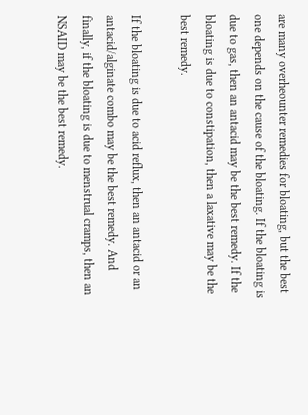are many overheounter remedies for bloating, but the best one depends on the cause of the bloating. If the bloating is due to gas, then an antacid may be the best remedy. If the bloating is due to constipation, then a laxative may be the best remedy.

If the bloating is due to acid reflux, then an antacid or an antacid/alginate combo may be the best remedy. And finally, if the bloating is due to menstrual cramps, then an NSAID may be the best remedy.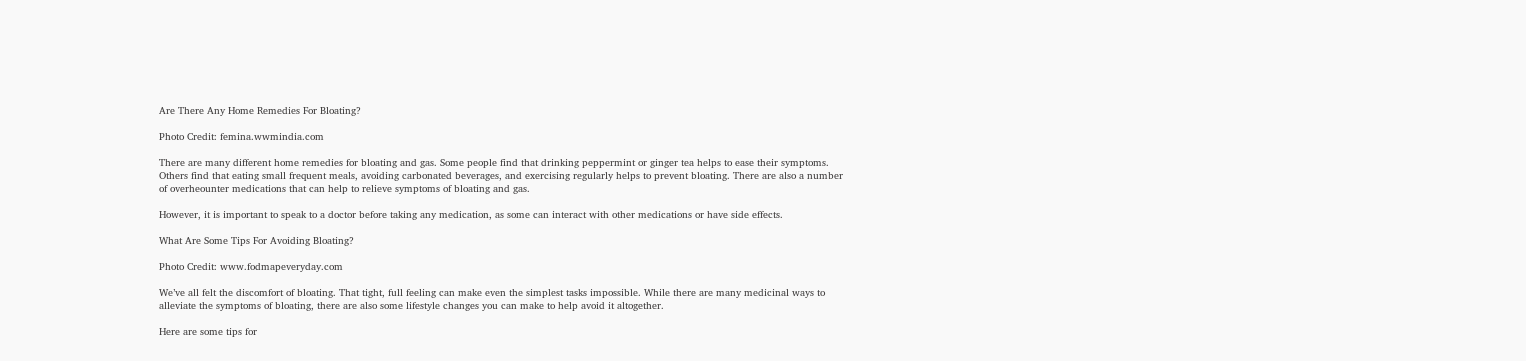Are There Any Home Remedies For Bloating?

Photo Credit: femina.wwmindia.com

There are many different home remedies for bloating and gas. Some people find that drinking peppermint or ginger tea helps to ease their symptoms. Others find that eating small frequent meals, avoiding carbonated beverages, and exercising regularly helps to prevent bloating. There are also a number of overheounter medications that can help to relieve symptoms of bloating and gas.

However, it is important to speak to a doctor before taking any medication, as some can interact with other medications or have side effects.

What Are Some Tips For Avoiding Bloating?

Photo Credit: www.fodmapeveryday.com

We’ve all felt the discomfort of bloating. That tight, full feeling can make even the simplest tasks impossible. While there are many medicinal ways to alleviate the symptoms of bloating, there are also some lifestyle changes you can make to help avoid it altogether.

Here are some tips for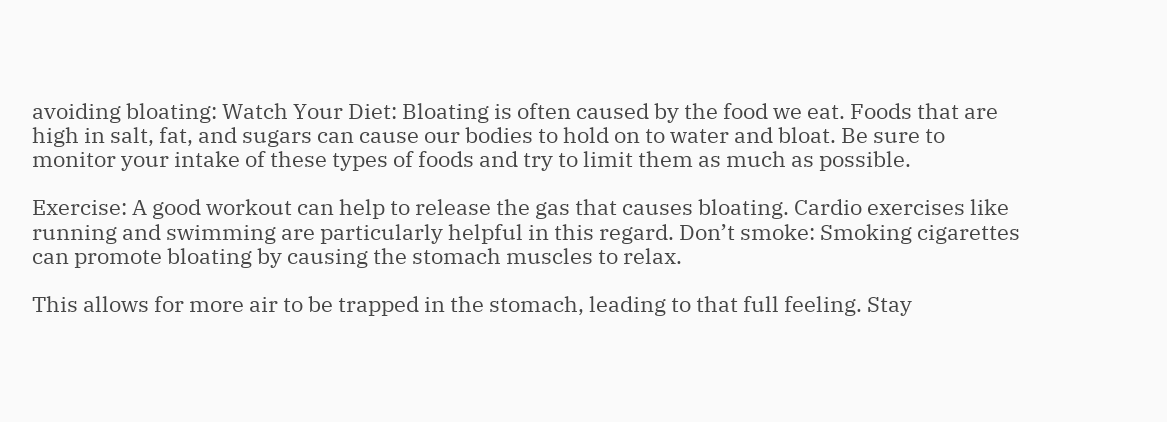avoiding bloating: Watch Your Diet: Bloating is often caused by the food we eat. Foods that are high in salt, fat, and sugars can cause our bodies to hold on to water and bloat. Be sure to monitor your intake of these types of foods and try to limit them as much as possible.

Exercise: A good workout can help to release the gas that causes bloating. Cardio exercises like running and swimming are particularly helpful in this regard. Don’t smoke: Smoking cigarettes can promote bloating by causing the stomach muscles to relax.

This allows for more air to be trapped in the stomach, leading to that full feeling. Stay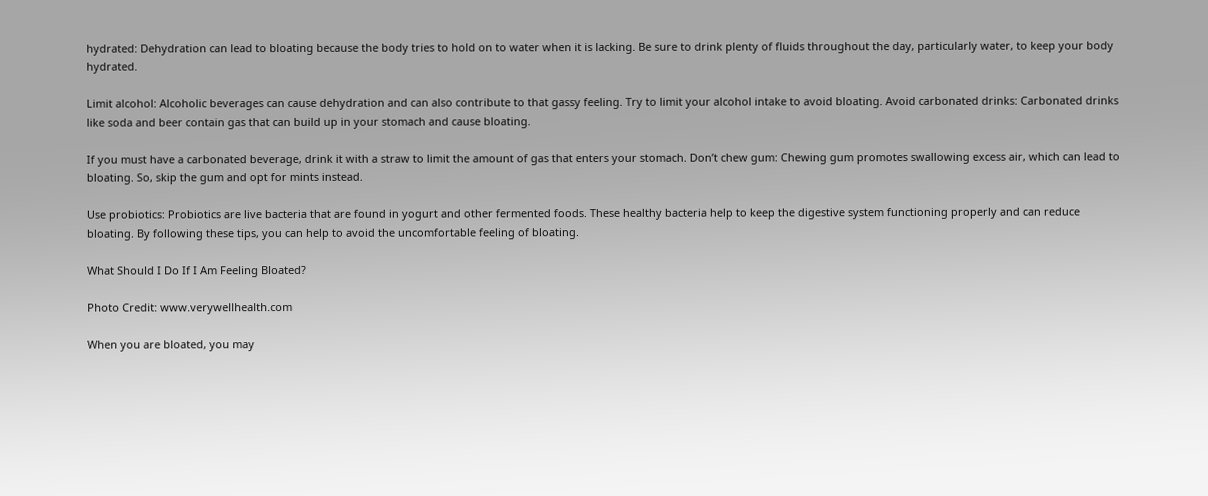hydrated: Dehydration can lead to bloating because the body tries to hold on to water when it is lacking. Be sure to drink plenty of fluids throughout the day, particularly water, to keep your body hydrated.

Limit alcohol: Alcoholic beverages can cause dehydration and can also contribute to that gassy feeling. Try to limit your alcohol intake to avoid bloating. Avoid carbonated drinks: Carbonated drinks like soda and beer contain gas that can build up in your stomach and cause bloating.

If you must have a carbonated beverage, drink it with a straw to limit the amount of gas that enters your stomach. Don’t chew gum: Chewing gum promotes swallowing excess air, which can lead to bloating. So, skip the gum and opt for mints instead.

Use probiotics: Probiotics are live bacteria that are found in yogurt and other fermented foods. These healthy bacteria help to keep the digestive system functioning properly and can reduce bloating. By following these tips, you can help to avoid the uncomfortable feeling of bloating.

What Should I Do If I Am Feeling Bloated?

Photo Credit: www.verywellhealth.com

When you are bloated, you may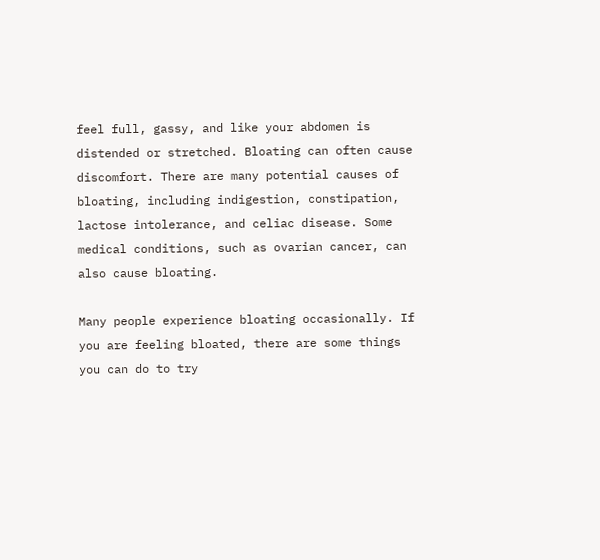feel full, gassy, and like your abdomen is distended or stretched. Bloating can often cause discomfort. There are many potential causes of bloating, including indigestion, constipation, lactose intolerance, and celiac disease. Some medical conditions, such as ovarian cancer, can also cause bloating.

Many people experience bloating occasionally. If you are feeling bloated, there are some things you can do to try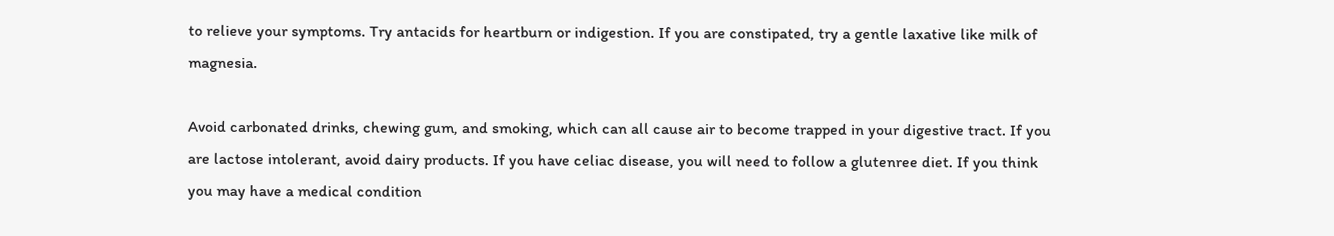to relieve your symptoms. Try antacids for heartburn or indigestion. If you are constipated, try a gentle laxative like milk of magnesia.

Avoid carbonated drinks, chewing gum, and smoking, which can all cause air to become trapped in your digestive tract. If you are lactose intolerant, avoid dairy products. If you have celiac disease, you will need to follow a glutenree diet. If you think you may have a medical condition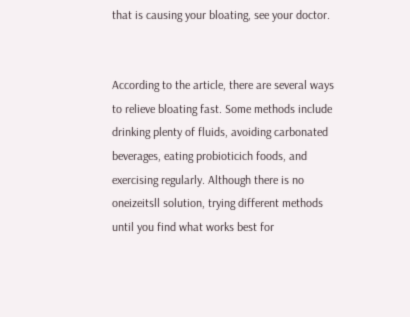that is causing your bloating, see your doctor.


According to the article, there are several ways to relieve bloating fast. Some methods include drinking plenty of fluids, avoiding carbonated beverages, eating probioticich foods, and exercising regularly. Although there is no oneizeitsll solution, trying different methods until you find what works best for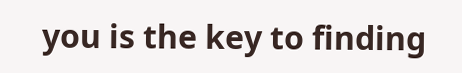you is the key to finding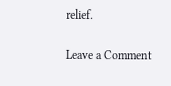relief.

Leave a Comment